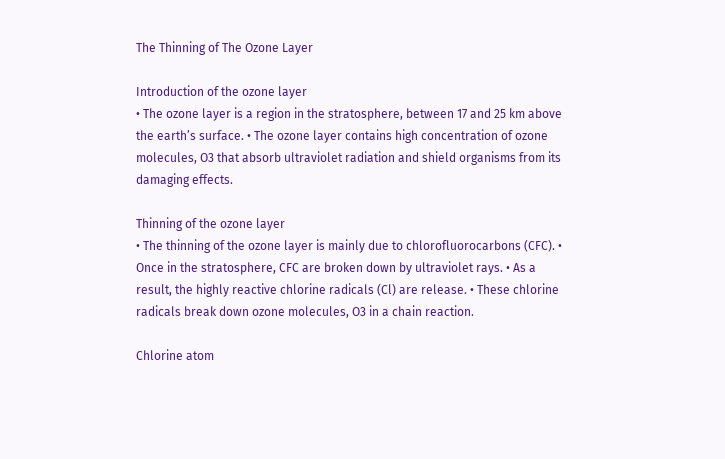The Thinning of The Ozone Layer

Introduction of the ozone layer
• The ozone layer is a region in the stratosphere, between 17 and 25 km above the earth’s surface. • The ozone layer contains high concentration of ozone molecules, O3 that absorb ultraviolet radiation and shield organisms from its damaging effects.

Thinning of the ozone layer
• The thinning of the ozone layer is mainly due to chlorofluorocarbons (CFC). • Once in the stratosphere, CFC are broken down by ultraviolet rays. • As a result, the highly reactive chlorine radicals (Cl) are release. • These chlorine radicals break down ozone molecules, O3 in a chain reaction.

Chlorine atom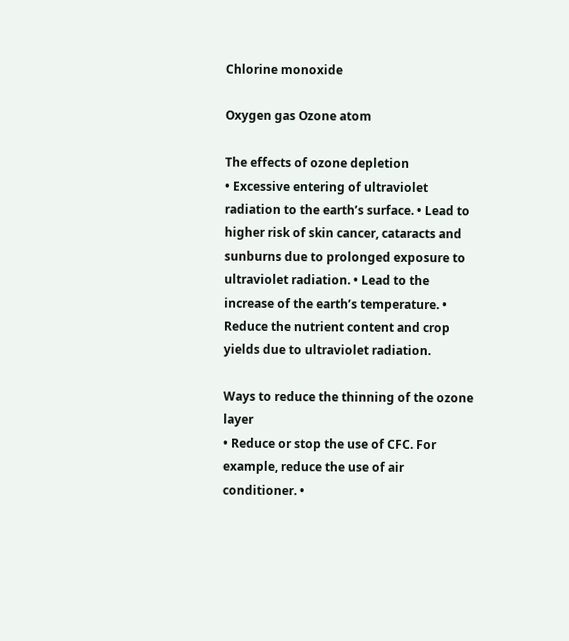Chlorine monoxide

Oxygen gas Ozone atom

The effects of ozone depletion
• Excessive entering of ultraviolet radiation to the earth’s surface. • Lead to higher risk of skin cancer, cataracts and sunburns due to prolonged exposure to ultraviolet radiation. • Lead to the increase of the earth’s temperature. • Reduce the nutrient content and crop yields due to ultraviolet radiation.

Ways to reduce the thinning of the ozone layer
• Reduce or stop the use of CFC. For example, reduce the use of air conditioner. •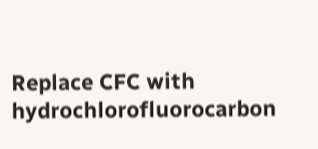Replace CFC with hydrochlorofluorocarbon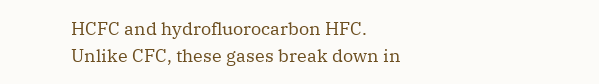HCFC and hydrofluorocarbon HFC. Unlike CFC, these gases break down in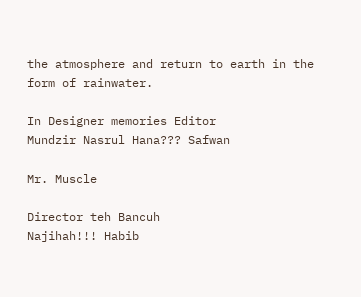the atmosphere and return to earth in the form of rainwater.

In Designer memories Editor
Mundzir Nasrul Hana??? Safwan

Mr. Muscle

Director teh Bancuh
Najihah!!! Habib